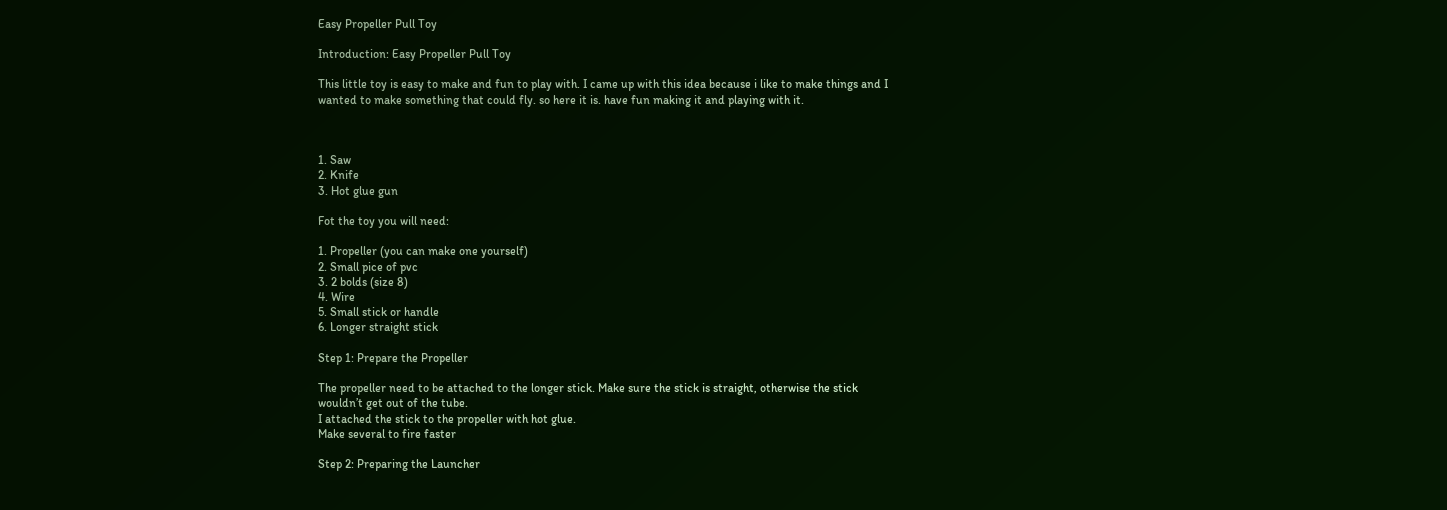Easy Propeller Pull Toy

Introduction: Easy Propeller Pull Toy

This little toy is easy to make and fun to play with. I came up with this idea because i like to make things and I wanted to make something that could fly. so here it is. have fun making it and playing with it.



1. Saw
2. Knife
3. Hot glue gun

Fot the toy you will need:

1. Propeller (you can make one yourself)
2. Small pice of pvc
3. 2 bolds (size 8)
4. Wire
5. Small stick or handle
6. Longer straight stick

Step 1: Prepare the Propeller

The propeller need to be attached to the longer stick. Make sure the stick is straight, otherwise the stick wouldn’t get out of the tube.
I attached the stick to the propeller with hot glue.
Make several to fire faster

Step 2: Preparing the Launcher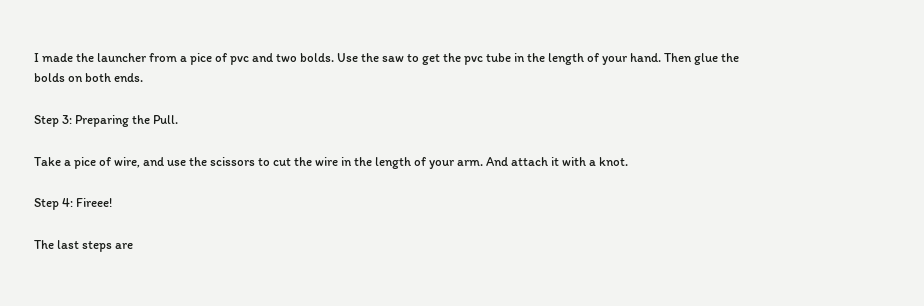I made the launcher from a pice of pvc and two bolds. Use the saw to get the pvc tube in the length of your hand. Then glue the bolds on both ends.

Step 3: Preparing the Pull.

Take a pice of wire, and use the scissors to cut the wire in the length of your arm. And attach it with a knot.

Step 4: Fireee!

The last steps are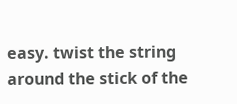easy. twist the string around the stick of the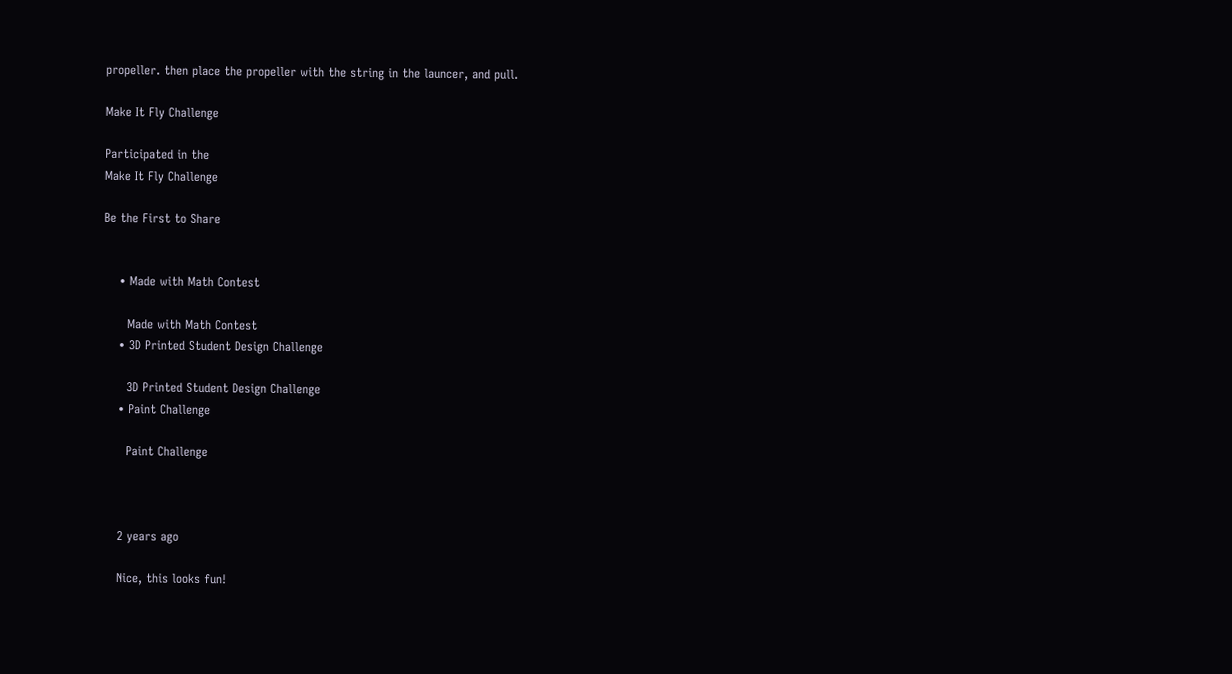propeller. then place the propeller with the string in the launcer, and pull.

Make It Fly Challenge

Participated in the
Make It Fly Challenge

Be the First to Share


    • Made with Math Contest

      Made with Math Contest
    • 3D Printed Student Design Challenge

      3D Printed Student Design Challenge
    • Paint Challenge

      Paint Challenge



    2 years ago

    Nice, this looks fun!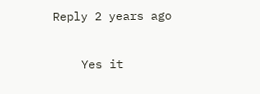Reply 2 years ago

    Yes it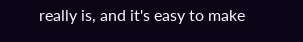really is, and it's easy to make